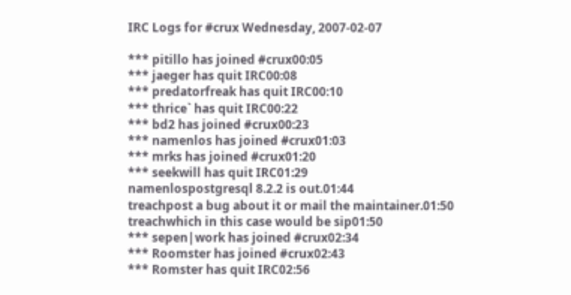IRC Logs for #crux Wednesday, 2007-02-07

*** pitillo has joined #crux00:05
*** jaeger has quit IRC00:08
*** predatorfreak has quit IRC00:10
*** thrice` has quit IRC00:22
*** bd2 has joined #crux00:23
*** namenlos has joined #crux01:03
*** mrks has joined #crux01:20
*** seekwill has quit IRC01:29
namenlospostgresql 8.2.2 is out.01:44
treachpost a bug about it or mail the maintainer.01:50
treachwhich in this case would be sip01:50
*** sepen|work has joined #crux02:34
*** Roomster has joined #crux02:43
*** Romster has quit IRC02:56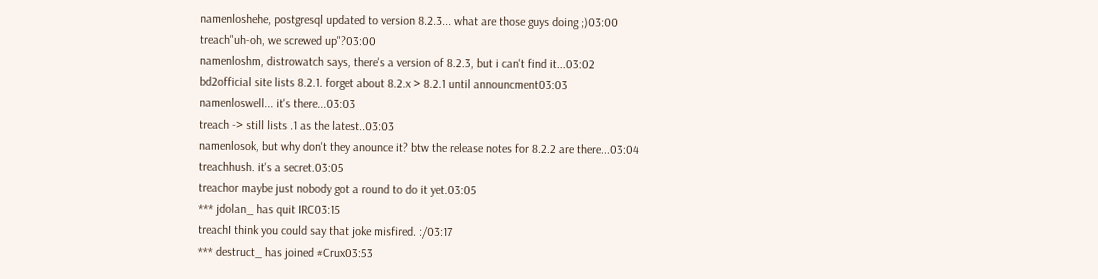namenloshehe, postgresql updated to version 8.2.3... what are those guys doing ;)03:00
treach"uh-oh, we screwed up"?03:00
namenloshm, distrowatch says, there's a version of 8.2.3, but i can't find it...03:02
bd2official site lists 8.2.1. forget about 8.2.x > 8.2.1 until announcment03:03
namenloswell... it's there...03:03
treach -> still lists .1 as the latest..03:03
namenlosok, but why don't they anounce it? btw the release notes for 8.2.2 are there...03:04
treachhush. it's a secret.03:05
treachor maybe just nobody got a round to do it yet.03:05
*** jdolan_ has quit IRC03:15
treachI think you could say that joke misfired. :/03:17
*** destruct_ has joined #Crux03:53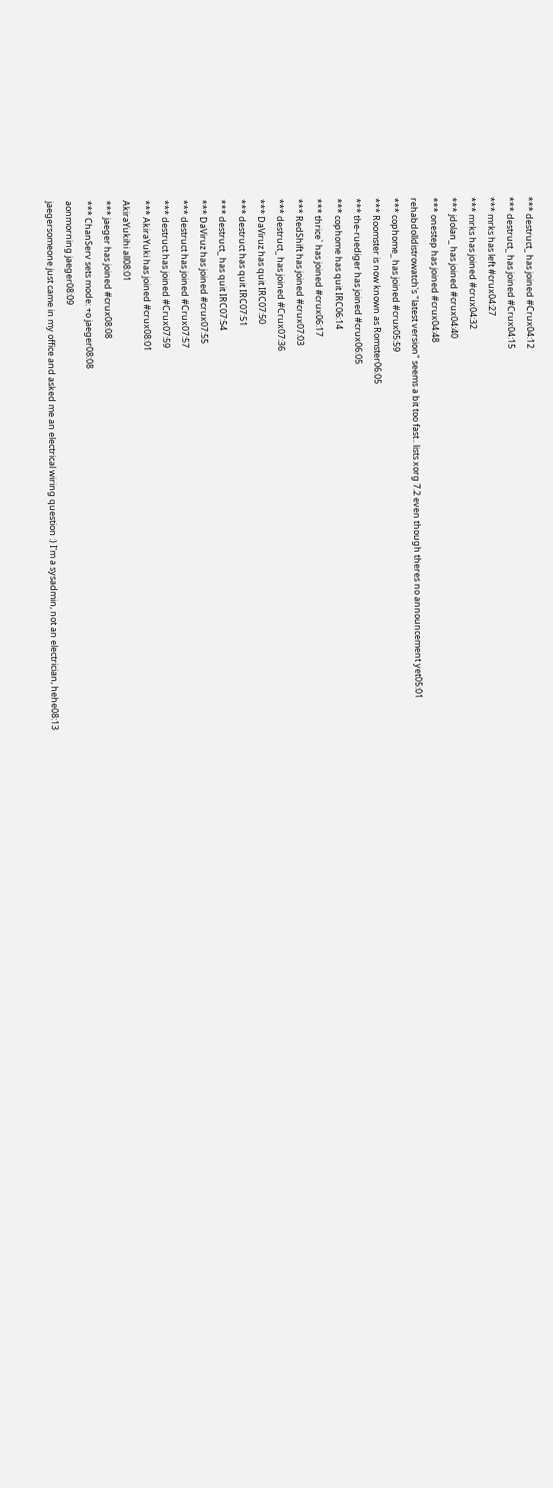*** destruct_ has joined #Crux04:12
*** destruct_ has joined #Crux04:15
*** mrks has left #crux04:27
*** mrks has joined #crux04:32
*** jdolan_ has joined #crux04:40
*** onestep has joined #crux04:48
rehabdolldistrowatch's "latest version" seems a bit too fast.. lists xorg 7.2 even though theres no announcement yet05:01
*** cophome_ has joined #crux05:59
*** Roomster is now known as Romster06:05
*** the-ruediger has joined #crux06:05
*** cophome has quit IRC06:14
*** thrice` has joined #crux06:17
*** RedShift has joined #crux07:03
*** destruct_ has joined #Crux07:36
*** DaViruz has quit IRC07:50
*** destruct has quit IRC07:51
*** destruct_ has quit IRC07:54
*** DaViruz has joined #crux07:55
*** destruct has joined #Crux07:57
*** destruct has joined #Crux07:59
*** AkiraYuki has joined #crux08:01
AkiraYukihi all08:01
*** jaeger has joined #crux08:08
*** ChanServ sets mode: +o jaeger08:08
aonmorning jaeger08:09
jaegersomeone just came in my office and asked me an electrical wiring question :) I'm a sysadmin, not an electrician, hehe08:13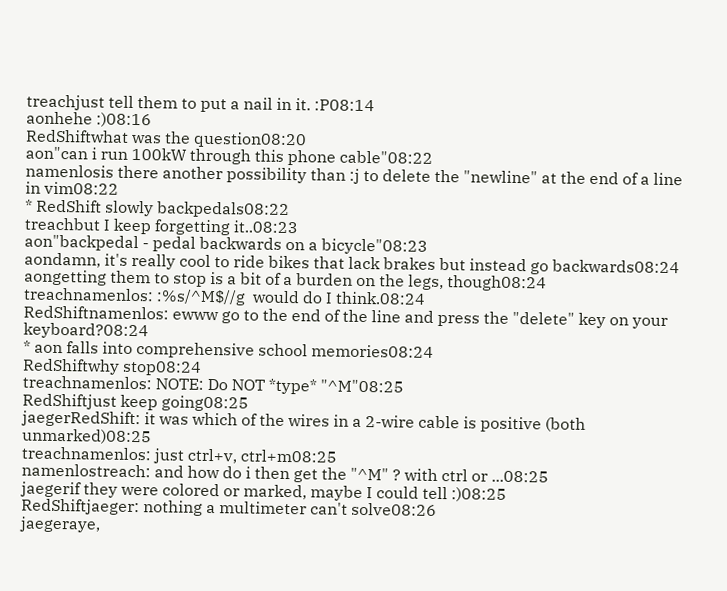treachjust tell them to put a nail in it. :P08:14
aonhehe :)08:16
RedShiftwhat was the question08:20
aon"can i run 100kW through this phone cable"08:22
namenlosis there another possibility than :j to delete the "newline" at the end of a line in vim08:22
* RedShift slowly backpedals08:22
treachbut I keep forgetting it..08:23
aon"backpedal - pedal backwards on a bicycle"08:23
aondamn, it's really cool to ride bikes that lack brakes but instead go backwards08:24
aongetting them to stop is a bit of a burden on the legs, though08:24
treachnamenlos: :%s/^M$//g  would do I think.08:24
RedShiftnamenlos: ewww go to the end of the line and press the "delete" key on your keyboard?08:24
* aon falls into comprehensive school memories08:24
RedShiftwhy stop08:24
treachnamenlos: NOTE: Do NOT *type* "^M"08:25
RedShiftjust keep going08:25
jaegerRedShift: it was which of the wires in a 2-wire cable is positive (both unmarked)08:25
treachnamenlos: just ctrl+v, ctrl+m08:25
namenlostreach: and how do i then get the "^M" ? with ctrl or ...08:25
jaegerif they were colored or marked, maybe I could tell :)08:25
RedShiftjaeger: nothing a multimeter can't solve08:26
jaegeraye,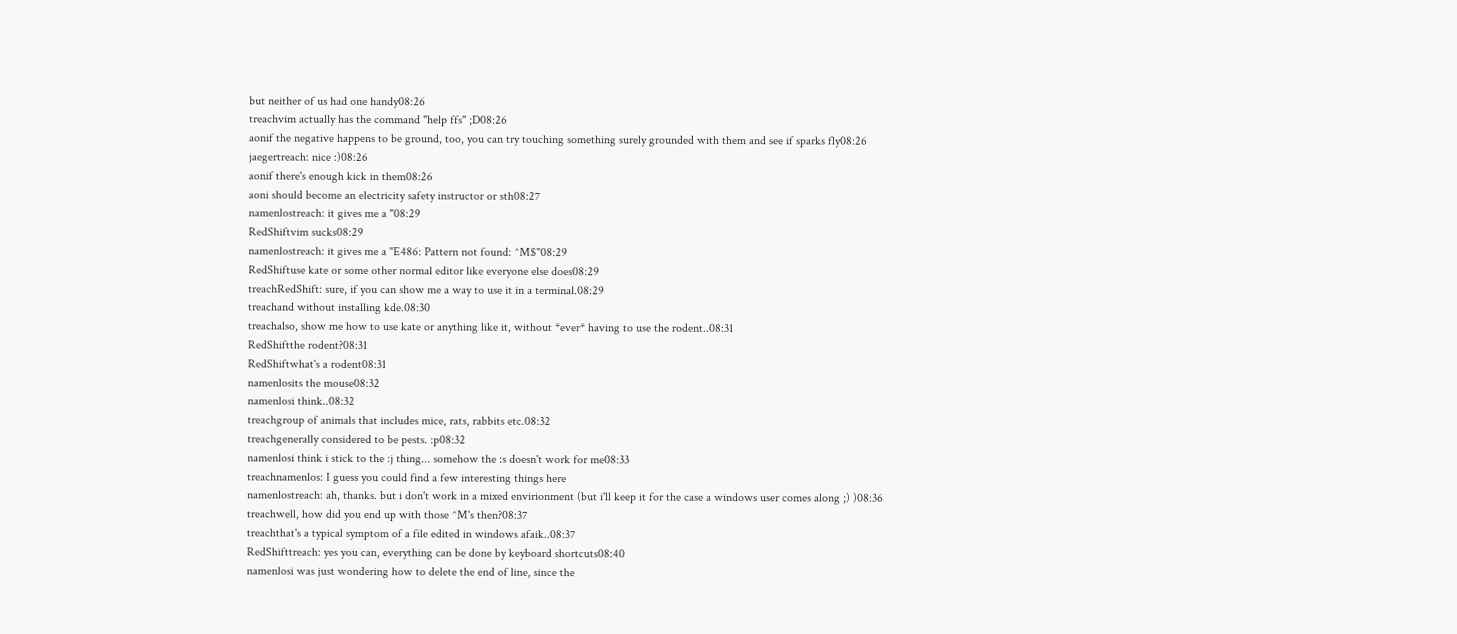but neither of us had one handy08:26
treachvim actually has the command "help ffs" ;D08:26
aonif the negative happens to be ground, too, you can try touching something surely grounded with them and see if sparks fly08:26
jaegertreach: nice :)08:26
aonif there's enough kick in them08:26
aoni should become an electricity safety instructor or sth08:27
namenlostreach: it gives me a "08:29
RedShiftvim sucks08:29
namenlostreach: it gives me a "E486: Pattern not found: ^M$"08:29
RedShiftuse kate or some other normal editor like everyone else does08:29
treachRedShift: sure, if you can show me a way to use it in a terminal.08:29
treachand without installing kde.08:30
treachalso, show me how to use kate or anything like it, without *ever* having to use the rodent..08:31
RedShiftthe rodent?08:31
RedShiftwhat's a rodent08:31
namenlosits the mouse08:32
namenlosi think..08:32
treachgroup of animals that includes mice, rats, rabbits etc.08:32
treachgenerally considered to be pests. :p08:32
namenlosi think i stick to the :j thing... somehow the :s doesn't work for me08:33
treachnamenlos: I guess you could find a few interesting things here
namenlostreach: ah, thanks. but i don't work in a mixed envirionment (but i'll keep it for the case a windows user comes along ;) )08:36
treachwell, how did you end up with those ^M's then?08:37
treachthat's a typical symptom of a file edited in windows afaik..08:37
RedShifttreach: yes you can, everything can be done by keyboard shortcuts08:40
namenlosi was just wondering how to delete the end of line, since the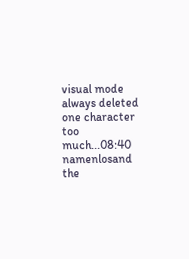visual mode always deleted one character too much...08:40
namenlosand the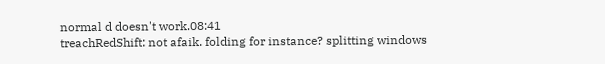normal d doesn't work.08:41
treachRedShift: not afaik. folding for instance? splitting windows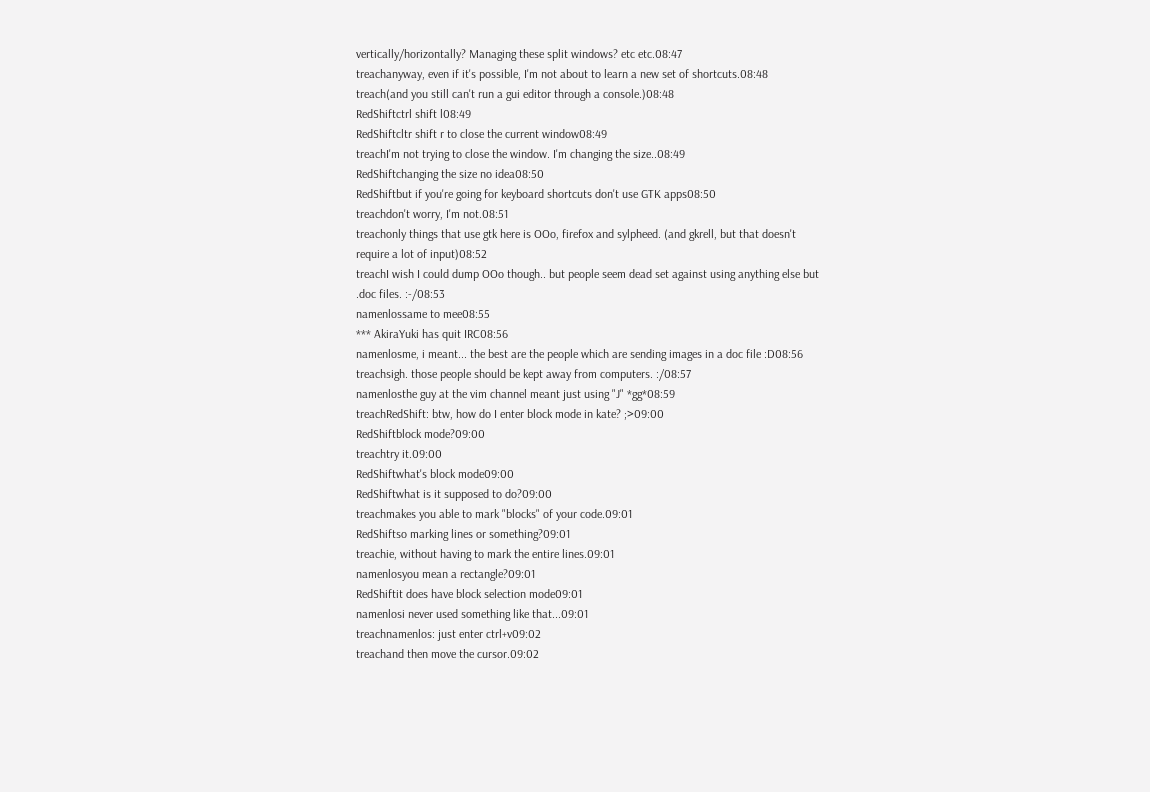vertically/horizontally? Managing these split windows? etc etc.08:47
treachanyway, even if it's possible, I'm not about to learn a new set of shortcuts.08:48
treach(and you still can't run a gui editor through a console.)08:48
RedShiftctrl shift l08:49
RedShiftcltr shift r to close the current window08:49
treachI'm not trying to close the window. I'm changing the size..08:49
RedShiftchanging the size no idea08:50
RedShiftbut if you're going for keyboard shortcuts don't use GTK apps08:50
treachdon't worry, I'm not.08:51
treachonly things that use gtk here is OOo, firefox and sylpheed. (and gkrell, but that doesn't require a lot of input)08:52
treachI wish I could dump OOo though.. but people seem dead set against using anything else but .doc files. :-/08:53
namenlossame to mee08:55
*** AkiraYuki has quit IRC08:56
namenlosme, i meant... the best are the people which are sending images in a doc file :D08:56
treachsigh. those people should be kept away from computers. :/08:57
namenlosthe guy at the vim channel meant just using "J" *gg*08:59
treachRedShift: btw, how do I enter block mode in kate? ;>09:00
RedShiftblock mode?09:00
treachtry it.09:00
RedShiftwhat's block mode09:00
RedShiftwhat is it supposed to do?09:00
treachmakes you able to mark "blocks" of your code.09:01
RedShiftso marking lines or something?09:01
treachie, without having to mark the entire lines.09:01
namenlosyou mean a rectangle?09:01
RedShiftit does have block selection mode09:01
namenlosi never used something like that...09:01
treachnamenlos: just enter ctrl+v09:02
treachand then move the cursor.09:02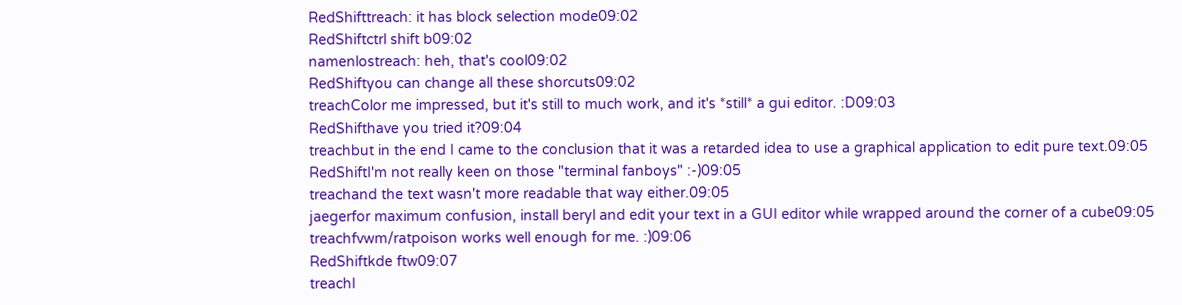RedShifttreach: it has block selection mode09:02
RedShiftctrl shift b09:02
namenlostreach: heh, that's cool09:02
RedShiftyou can change all these shorcuts09:02
treachColor me impressed, but it's still to much work, and it's *still* a gui editor. :D09:03
RedShifthave you tried it?09:04
treachbut in the end I came to the conclusion that it was a retarded idea to use a graphical application to edit pure text.09:05
RedShiftI'm not really keen on those "terminal fanboys" :-)09:05
treachand the text wasn't more readable that way either.09:05
jaegerfor maximum confusion, install beryl and edit your text in a GUI editor while wrapped around the corner of a cube09:05
treachfvwm/ratpoison works well enough for me. :)09:06
RedShiftkde ftw09:07
treachI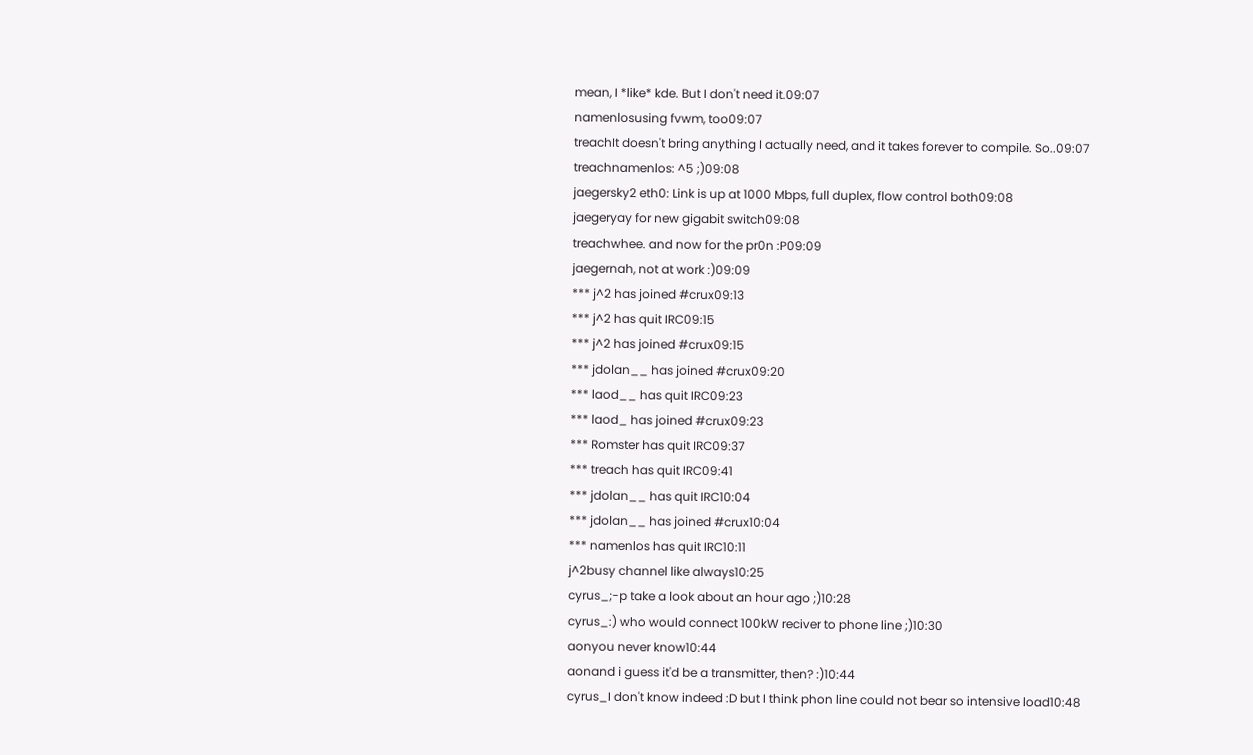mean, I *like* kde. But I don't need it.09:07
namenlosusing fvwm, too09:07
treachIt doesn't bring anything I actually need, and it takes forever to compile. So..09:07
treachnamenlos: ^5 ;)09:08
jaegersky2 eth0: Link is up at 1000 Mbps, full duplex, flow control both09:08
jaegeryay for new gigabit switch09:08
treachwhee. and now for the pr0n :P09:09
jaegernah, not at work :)09:09
*** j^2 has joined #crux09:13
*** j^2 has quit IRC09:15
*** j^2 has joined #crux09:15
*** jdolan__ has joined #crux09:20
*** laod__ has quit IRC09:23
*** laod_ has joined #crux09:23
*** Romster has quit IRC09:37
*** treach has quit IRC09:41
*** jdolan__ has quit IRC10:04
*** jdolan__ has joined #crux10:04
*** namenlos has quit IRC10:11
j^2busy channel like always10:25
cyrus_;-p take a look about an hour ago ;)10:28
cyrus_:) who would connect 100kW reciver to phone line ;)10:30
aonyou never know10:44
aonand i guess it'd be a transmitter, then? :)10:44
cyrus_I don't know indeed :D but I think phon line could not bear so intensive load10:48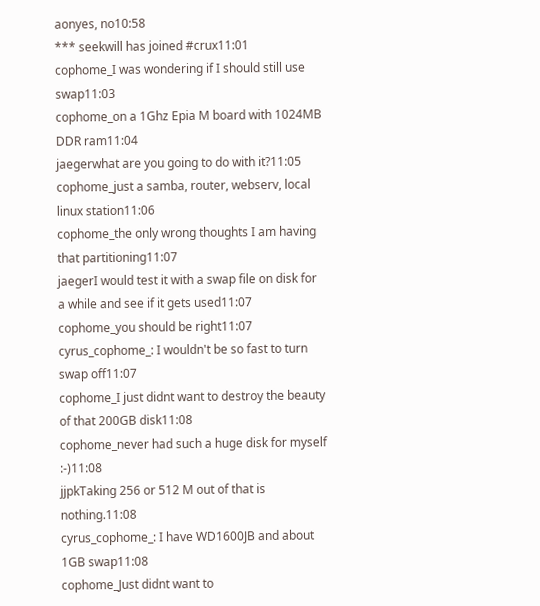aonyes, no10:58
*** seekwill has joined #crux11:01
cophome_I was wondering if I should still use swap11:03
cophome_on a 1Ghz Epia M board with 1024MB DDR ram11:04
jaegerwhat are you going to do with it?11:05
cophome_just a samba, router, webserv, local linux station11:06
cophome_the only wrong thoughts I am having that partitioning11:07
jaegerI would test it with a swap file on disk for a while and see if it gets used11:07
cophome_you should be right11:07
cyrus_cophome_: I wouldn't be so fast to turn swap off11:07
cophome_I just didnt want to destroy the beauty of that 200GB disk11:08
cophome_never had such a huge disk for myself :-)11:08
jjpkTaking 256 or 512 M out of that is nothing.11:08
cyrus_cophome_: I have WD1600JB and about 1GB swap11:08
cophome_Just didnt want to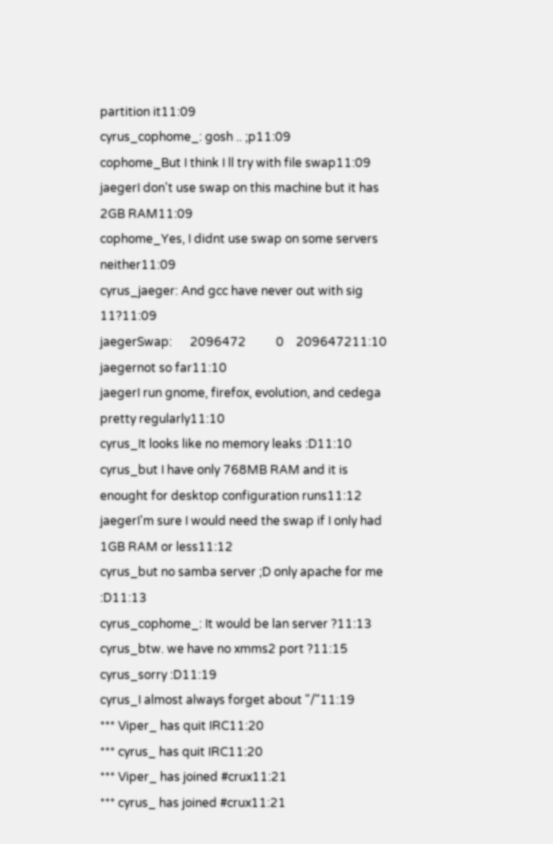partition it11:09
cyrus_cophome_: gosh .. ;p11:09
cophome_But I think I ll try with file swap11:09
jaegerI don't use swap on this machine but it has 2GB RAM11:09
cophome_Yes, I didnt use swap on some servers neither11:09
cyrus_jaeger: And gcc have never out with sig 11?11:09
jaegerSwap:      2096472          0    209647211:10
jaegernot so far11:10
jaegerI run gnome, firefox, evolution, and cedega pretty regularly11:10
cyrus_It looks like no memory leaks :D11:10
cyrus_but I have only 768MB RAM and it is enought for desktop configuration runs11:12
jaegerI'm sure I would need the swap if I only had 1GB RAM or less11:12
cyrus_but no samba server ;D only apache for me :D11:13
cyrus_cophome_: It would be lan server ?11:13
cyrus_btw. we have no xmms2 port ?11:15
cyrus_sorry :D11:19
cyrus_I almost always forget about "/"11:19
*** Viper_ has quit IRC11:20
*** cyrus_ has quit IRC11:20
*** Viper_ has joined #crux11:21
*** cyrus_ has joined #crux11:21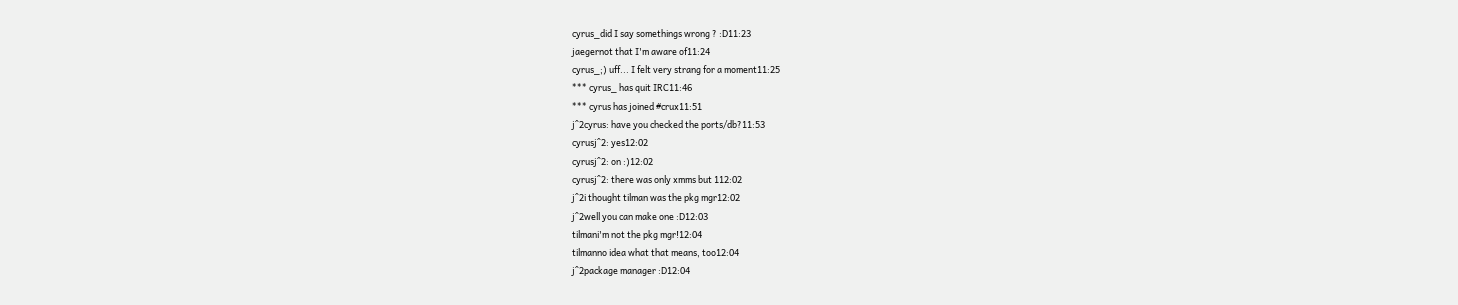cyrus_did I say somethings wrong ? :D11:23
jaegernot that I'm aware of11:24
cyrus_;) uff... I felt very strang for a moment11:25
*** cyrus_ has quit IRC11:46
*** cyrus has joined #crux11:51
j^2cyrus: have you checked the ports/db?11:53
cyrusj^2: yes12:02
cyrusj^2: on :)12:02
cyrusj^2: there was only xmms but 112:02
j^2i thought tilman was the pkg mgr12:02
j^2well you can make one :D12:03
tilmani'm not the pkg mgr!12:04
tilmanno idea what that means, too12:04
j^2package manager :D12:04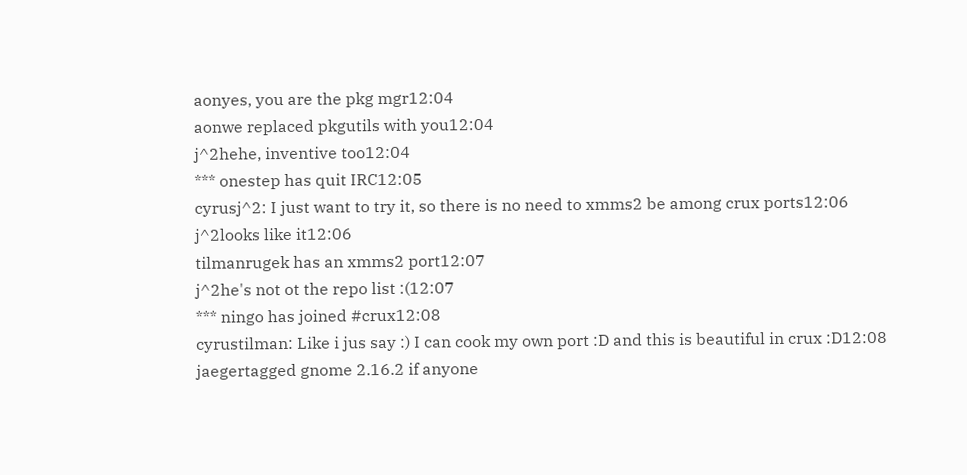aonyes, you are the pkg mgr12:04
aonwe replaced pkgutils with you12:04
j^2hehe, inventive too12:04
*** onestep has quit IRC12:05
cyrusj^2: I just want to try it, so there is no need to xmms2 be among crux ports12:06
j^2looks like it12:06
tilmanrugek has an xmms2 port12:07
j^2he's not ot the repo list :(12:07
*** ningo has joined #crux12:08
cyrustilman: Like i jus say :) I can cook my own port :D and this is beautiful in crux :D12:08
jaegertagged gnome 2.16.2 if anyone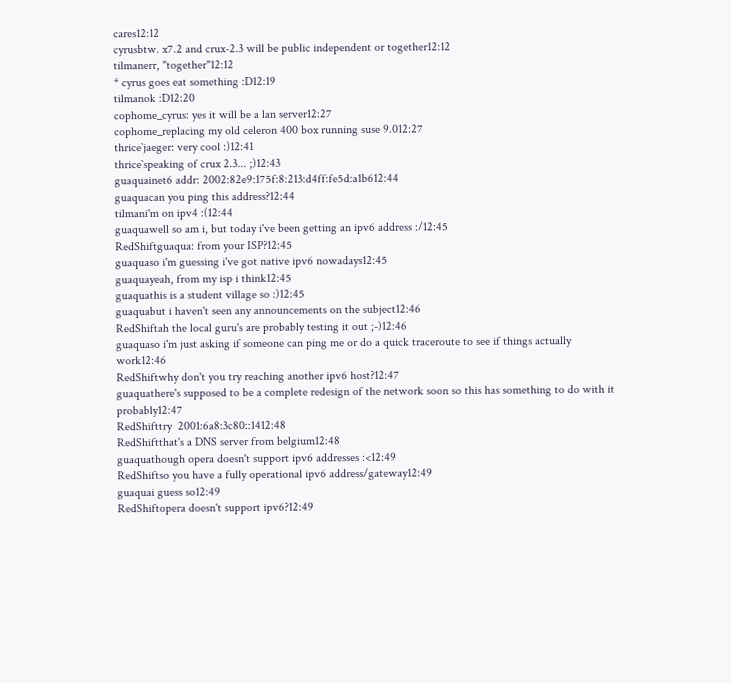cares12:12
cyrusbtw. x7.2 and crux-2.3 will be public independent or together12:12
tilmanerr, "together"12:12
* cyrus goes eat something :D12:19
tilmanok :D12:20
cophome_cyrus: yes it will be a lan server12:27
cophome_replacing my old celeron 400 box running suse 9.012:27
thrice`jaeger: very cool :)12:41
thrice`speaking of crux 2.3... ;)12:43
guaquainet6 addr: 2002:82e9:175f:8:213:d4ff:fe5d:a1b612:44
guaquacan you ping this address?12:44
tilmani'm on ipv4 :(12:44
guaquawell so am i, but today i've been getting an ipv6 address :/12:45
RedShiftguaqua: from your ISP?12:45
guaquaso i'm guessing i've got native ipv6 nowadays12:45
guaquayeah, from my isp i think12:45
guaquathis is a student village so :)12:45
guaquabut i haven't seen any announcements on the subject12:46
RedShiftah the local guru's are probably testing it out ;-)12:46
guaquaso i'm just asking if someone can ping me or do a quick traceroute to see if things actually work12:46
RedShiftwhy don't you try reaching another ipv6 host?12:47
guaquathere's supposed to be a complete redesign of the network soon so this has something to do with it probably12:47
RedShifttry  2001:6a8:3c80::1412:48
RedShiftthat's a DNS server from belgium12:48
guaquathough opera doesn't support ipv6 addresses :<12:49
RedShiftso you have a fully operational ipv6 address/gateway12:49
guaquai guess so12:49
RedShiftopera doesn't support ipv6?12:49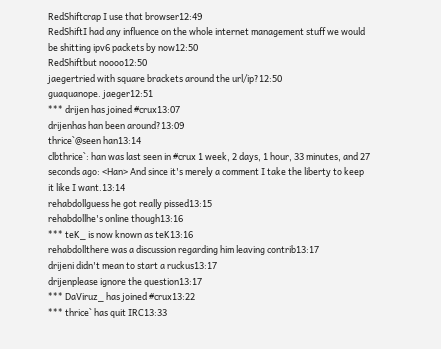RedShiftcrap I use that browser12:49
RedShiftI had any influence on the whole internet management stuff we would be shitting ipv6 packets by now12:50
RedShiftbut noooo12:50
jaegertried with square brackets around the url/ip?12:50
guaquanope. jaeger12:51
*** drijen has joined #crux13:07
drijenhas han been around?13:09
thrice`@seen han13:14
clbthrice`: han was last seen in #crux 1 week, 2 days, 1 hour, 33 minutes, and 27 seconds ago: <Han> And since it's merely a comment I take the liberty to keep it like I want.13:14
rehabdollguess he got really pissed13:15
rehabdollhe's online though13:16
*** teK_ is now known as teK13:16
rehabdollthere was a discussion regarding him leaving contrib13:17
drijeni didn't mean to start a ruckus13:17
drijenplease ignore the question13:17
*** DaViruz_ has joined #crux13:22
*** thrice` has quit IRC13:33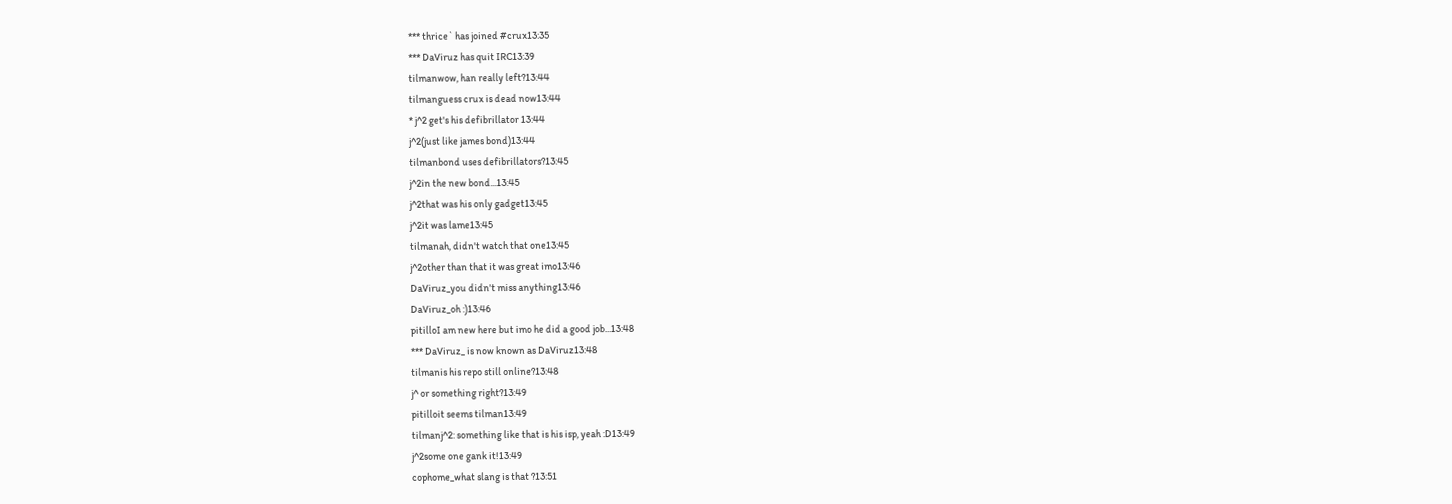*** thrice` has joined #crux13:35
*** DaViruz has quit IRC13:39
tilmanwow, han really left?13:44
tilmanguess crux is dead now13:44
* j^2 get's his defibrillator 13:44
j^2(just like james bond)13:44
tilmanbond uses defibrillators?13:45
j^2in the new bond...13:45
j^2that was his only gadget13:45
j^2it was lame13:45
tilmanah, didn't watch that one13:45
j^2other than that it was great imo13:46
DaViruz_you didn't miss anything13:46
DaViruz_oh :)13:46
pitilloI am new here but imo he did a good job...13:48
*** DaViruz_ is now known as DaViruz13:48
tilmanis his repo still online?13:48
j^ or something right?13:49
pitilloit seems tilman13:49
tilmanj^2: something like that is his isp, yeah :D13:49
j^2some one gank it!13:49
cophome_what slang is that ?13:51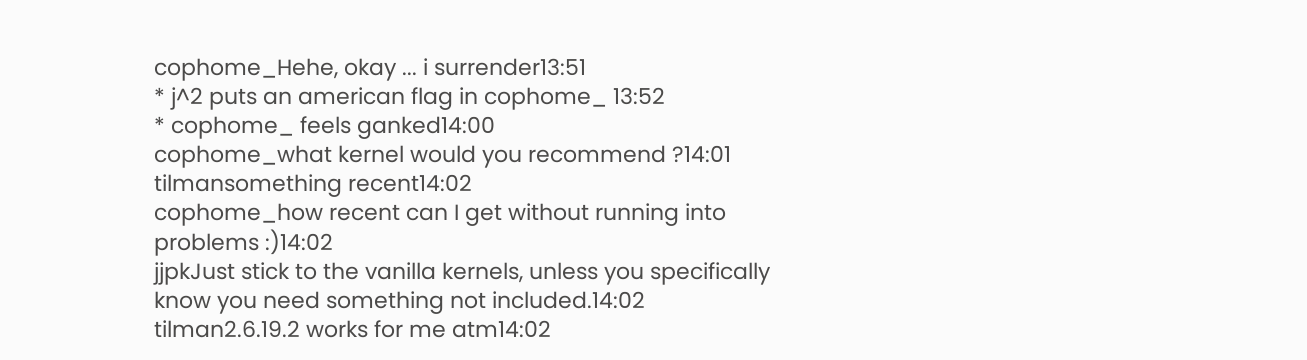cophome_Hehe, okay ... i surrender13:51
* j^2 puts an american flag in cophome_ 13:52
* cophome_ feels ganked14:00
cophome_what kernel would you recommend ?14:01
tilmansomething recent14:02
cophome_how recent can I get without running into problems :)14:02
jjpkJust stick to the vanilla kernels, unless you specifically know you need something not included.14:02
tilman2.6.19.2 works for me atm14:02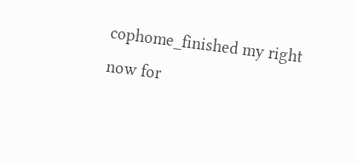cophome_finished my right now for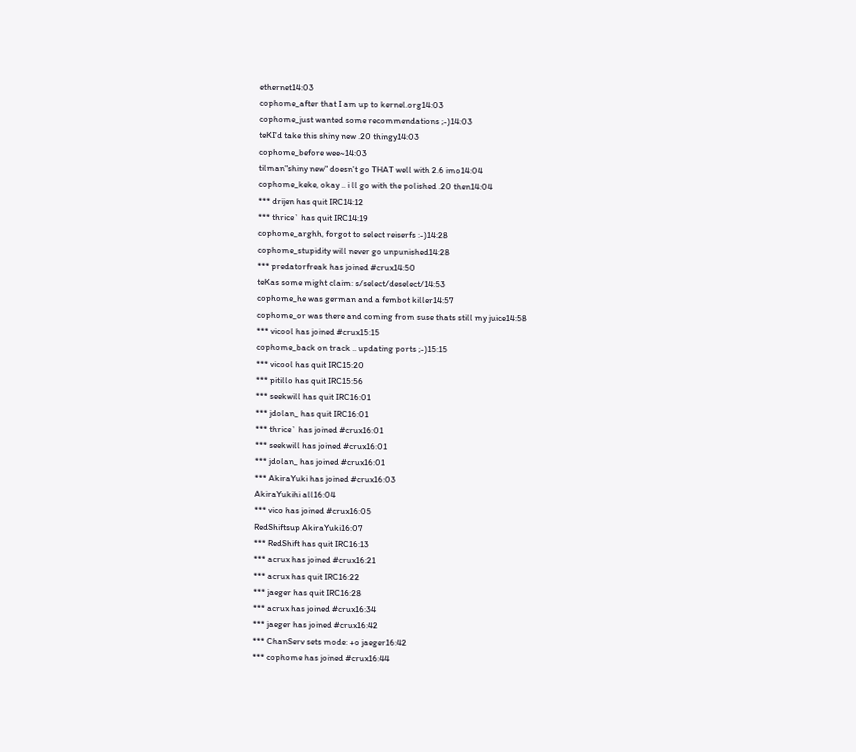ethernet14:03
cophome_after that I am up to kernel.org14:03
cophome_just wanted some recommendations ;-)14:03
teKI'd take this shiny new .20 thingy14:03
cophome_before wee~14:03
tilman"shiny new" doesn't go THAT well with 2.6 imo14:04
cophome_keke, okay .. i ll go with the polished .20 then14:04
*** drijen has quit IRC14:12
*** thrice` has quit IRC14:19
cophome_arghh, forgot to select reiserfs :-)14:28
cophome_stupidity will never go unpunished14:28
*** predatorfreak has joined #crux14:50
teKas some might claim: s/select/deselect/14:53
cophome_he was german and a fembot killer14:57
cophome_or was there and coming from suse thats still my juice14:58
*** vicool has joined #crux15:15
cophome_back on track .. updating ports ;-)15:15
*** vicool has quit IRC15:20
*** pitillo has quit IRC15:56
*** seekwill has quit IRC16:01
*** jdolan_ has quit IRC16:01
*** thrice` has joined #crux16:01
*** seekwill has joined #crux16:01
*** jdolan_ has joined #crux16:01
*** AkiraYuki has joined #crux16:03
AkiraYukihi all16:04
*** vico has joined #crux16:05
RedShiftsup AkiraYuki16:07
*** RedShift has quit IRC16:13
*** acrux has joined #crux16:21
*** acrux has quit IRC16:22
*** jaeger has quit IRC16:28
*** acrux has joined #crux16:34
*** jaeger has joined #crux16:42
*** ChanServ sets mode: +o jaeger16:42
*** cophome has joined #crux16:44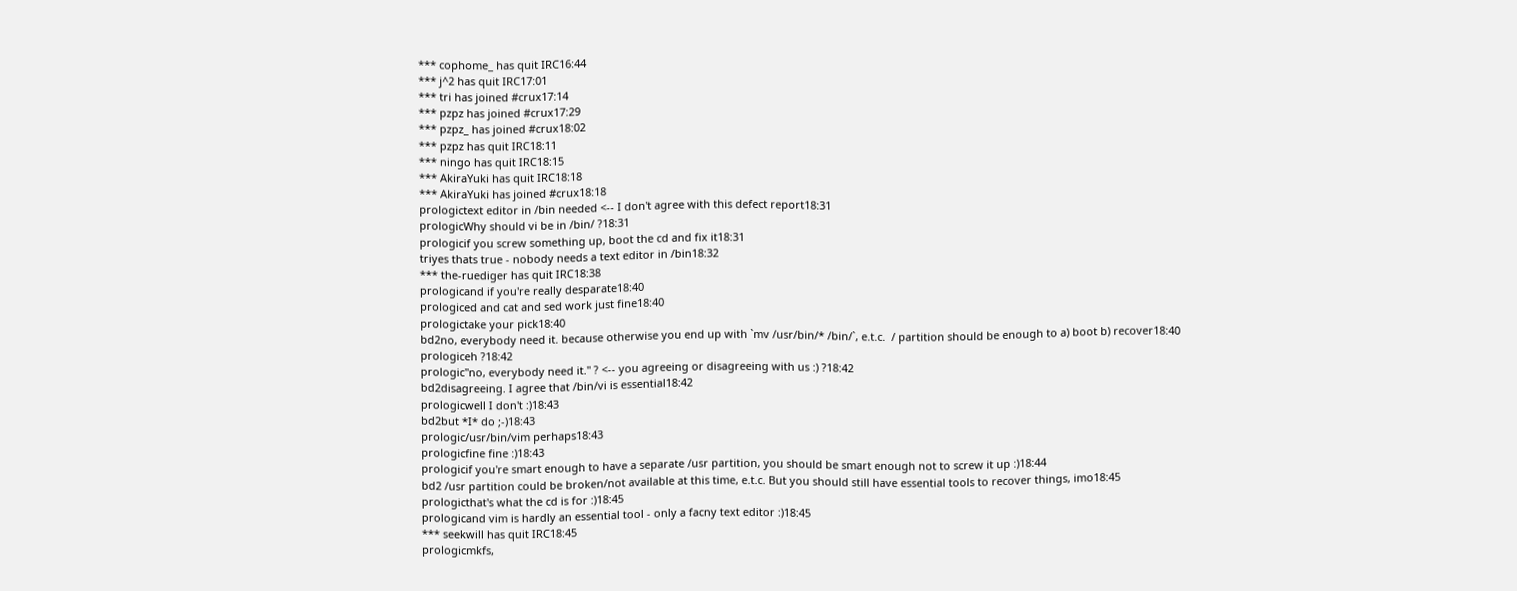*** cophome_ has quit IRC16:44
*** j^2 has quit IRC17:01
*** tri has joined #crux17:14
*** pzpz has joined #crux17:29
*** pzpz_ has joined #crux18:02
*** pzpz has quit IRC18:11
*** ningo has quit IRC18:15
*** AkiraYuki has quit IRC18:18
*** AkiraYuki has joined #crux18:18
prologictext editor in /bin needed <-- I don't agree with this defect report18:31
prologicWhy should vi be in /bin/ ?18:31
prologicif you screw something up, boot the cd and fix it18:31
triyes thats true - nobody needs a text editor in /bin18:32
*** the-ruediger has quit IRC18:38
prologicand if you're really desparate18:40
prologiced and cat and sed work just fine18:40
prologictake your pick18:40
bd2no, everybody need it. because otherwise you end up with `mv /usr/bin/* /bin/`, e.t.c.  / partition should be enough to a) boot b) recover18:40
prologiceh ?18:42
prologic"no, everybody need it." ? <-- you agreeing or disagreeing with us :) ?18:42
bd2disagreeing. I agree that /bin/vi is essential18:42
prologicwell I don't :)18:43
bd2but *I* do ;-)18:43
prologic/usr/bin/vim perhaps18:43
prologicfine fine :)18:43
prologicif you're smart enough to have a separate /usr partition, you should be smart enough not to screw it up :)18:44
bd2 /usr partition could be broken/not available at this time, e.t.c. But you should still have essential tools to recover things, imo18:45
prologicthat's what the cd is for :)18:45
prologicand vim is hardly an essential tool - only a facny text editor :)18:45
*** seekwill has quit IRC18:45
prologicmkfs,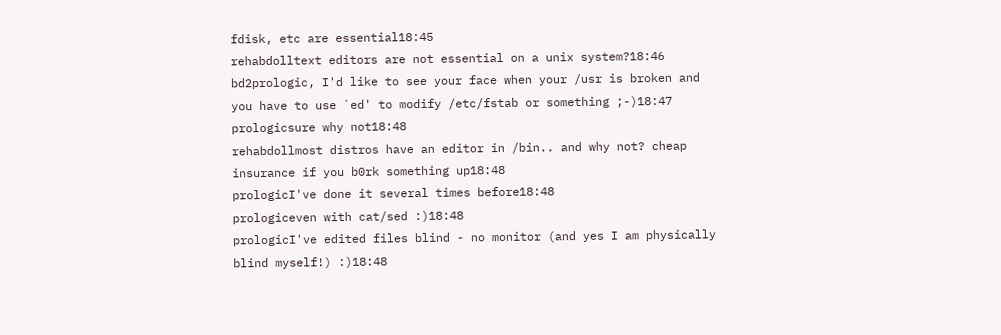fdisk, etc are essential18:45
rehabdolltext editors are not essential on a unix system?18:46
bd2prologic, I'd like to see your face when your /usr is broken and you have to use `ed' to modify /etc/fstab or something ;-)18:47
prologicsure why not18:48
rehabdollmost distros have an editor in /bin.. and why not? cheap insurance if you b0rk something up18:48
prologicI've done it several times before18:48
prologiceven with cat/sed :)18:48
prologicI've edited files blind - no monitor (and yes I am physically blind myself!) :)18:48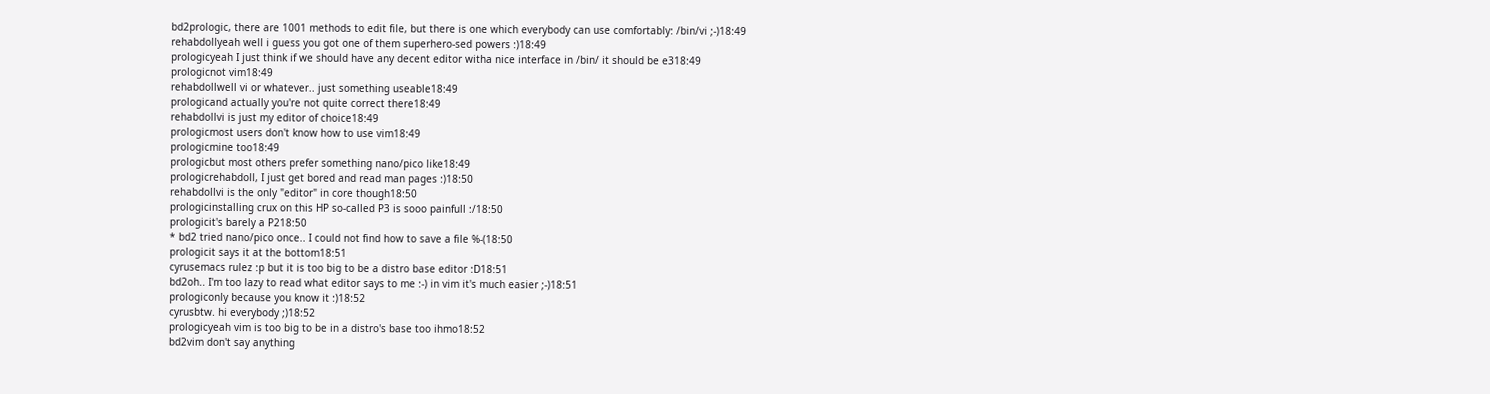bd2prologic, there are 1001 methods to edit file, but there is one which everybody can use comfortably: /bin/vi ;-)18:49
rehabdollyeah well i guess you got one of them superhero-sed powers :)18:49
prologicyeah I just think if we should have any decent editor witha nice interface in /bin/ it should be e318:49
prologicnot vim18:49
rehabdollwell vi or whatever.. just something useable18:49
prologicand actually you're not quite correct there18:49
rehabdollvi is just my editor of choice18:49
prologicmost users don't know how to use vim18:49
prologicmine too18:49
prologicbut most others prefer something nano/pico like18:49
prologicrehabdoll, I just get bored and read man pages :)18:50
rehabdollvi is the only "editor" in core though18:50
prologicinstalling crux on this HP so-called P3 is sooo painfull :/18:50
prologicit's barely a P218:50
* bd2 tried nano/pico once.. I could not find how to save a file %-(18:50
prologicit says it at the bottom18:51
cyrusemacs rulez :p but it is too big to be a distro base editor :D18:51
bd2oh.. I'm too lazy to read what editor says to me :-) in vim it's much easier ;-)18:51
prologiconly because you know it :)18:52
cyrusbtw. hi everybody ;)18:52
prologicyeah vim is too big to be in a distro's base too ihmo18:52
bd2vim don't say anything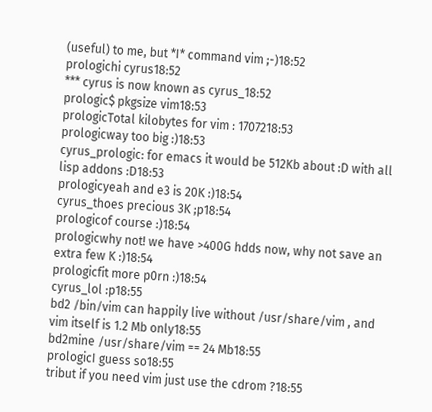(useful) to me, but *I* command vim ;-)18:52
prologichi cyrus18:52
*** cyrus is now known as cyrus_18:52
prologic$ pkgsize vim18:53
prologicTotal kilobytes for vim : 1707218:53
prologicway too big :)18:53
cyrus_prologic: for emacs it would be 512Kb about :D with all lisp addons :D18:53
prologicyeah and e3 is 20K :)18:54
cyrus_thoes precious 3K ;p18:54
prologicof course :)18:54
prologicwhy not! we have >400G hdds now, why not save an extra few K :)18:54
prologicfit more p0rn :)18:54
cyrus_lol :p18:55
bd2 /bin/vim can happily live without /usr/share/vim , and vim itself is 1.2 Mb only18:55
bd2mine /usr/share/vim == 24 Mb18:55
prologicI guess so18:55
tribut if you need vim just use the cdrom ?18:55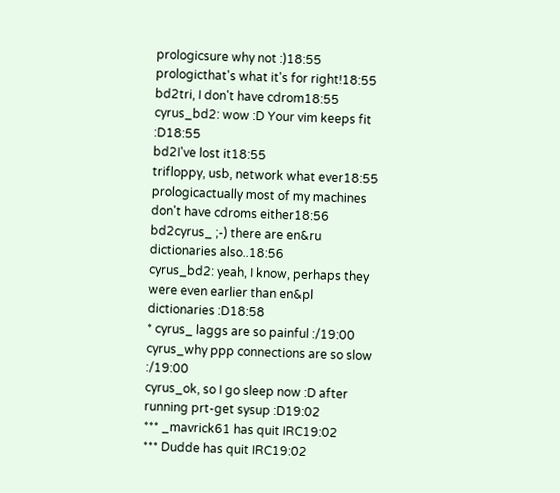prologicsure why not :)18:55
prologicthat's what it's for right!18:55
bd2tri, I don't have cdrom18:55
cyrus_bd2: wow :D Your vim keeps fit :D18:55
bd2I've lost it18:55
trifloppy, usb, network what ever18:55
prologicactually most of my machines don't have cdroms either18:56
bd2cyrus_ ;-) there are en&ru dictionaries also..18:56
cyrus_bd2: yeah, I know, perhaps they were even earlier than en&pl dictionaries :D18:58
* cyrus_ laggs are so painful :/19:00
cyrus_why ppp connections are so slow :/19:00
cyrus_ok, so I go sleep now :D after running prt-get sysup :D19:02
*** _mavrick61 has quit IRC19:02
*** Dudde has quit IRC19:02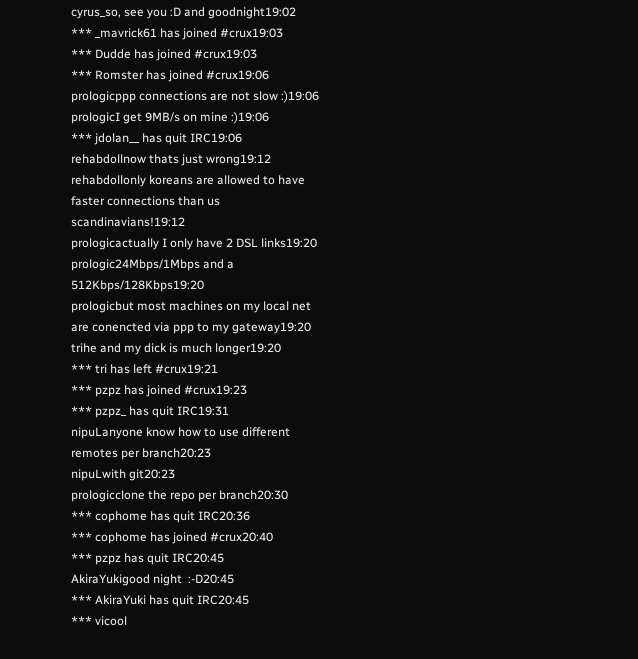cyrus_so, see you :D and goodnight19:02
*** _mavrick61 has joined #crux19:03
*** Dudde has joined #crux19:03
*** Romster has joined #crux19:06
prologicppp connections are not slow :)19:06
prologicI get 9MB/s on mine :)19:06
*** jdolan__ has quit IRC19:06
rehabdollnow thats just wrong19:12
rehabdollonly koreans are allowed to have faster connections than us scandinavians!19:12
prologicactually I only have 2 DSL links19:20
prologic24Mbps/1Mbps and a 512Kbps/128Kbps19:20
prologicbut most machines on my local net are conencted via ppp to my gateway19:20
trihe and my dick is much longer19:20
*** tri has left #crux19:21
*** pzpz has joined #crux19:23
*** pzpz_ has quit IRC19:31
nipuLanyone know how to use different remotes per branch20:23
nipuLwith git20:23
prologicclone the repo per branch20:30
*** cophome has quit IRC20:36
*** cophome has joined #crux20:40
*** pzpz has quit IRC20:45
AkiraYukigood night  :-D20:45
*** AkiraYuki has quit IRC20:45
*** vicool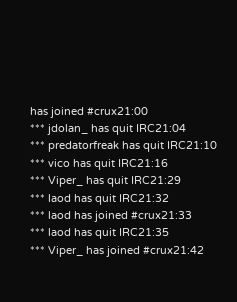has joined #crux21:00
*** jdolan_ has quit IRC21:04
*** predatorfreak has quit IRC21:10
*** vico has quit IRC21:16
*** Viper_ has quit IRC21:29
*** laod has quit IRC21:32
*** laod has joined #crux21:33
*** laod has quit IRC21:35
*** Viper_ has joined #crux21:42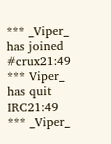*** _Viper_ has joined #crux21:49
*** Viper_ has quit IRC21:49
*** _Viper_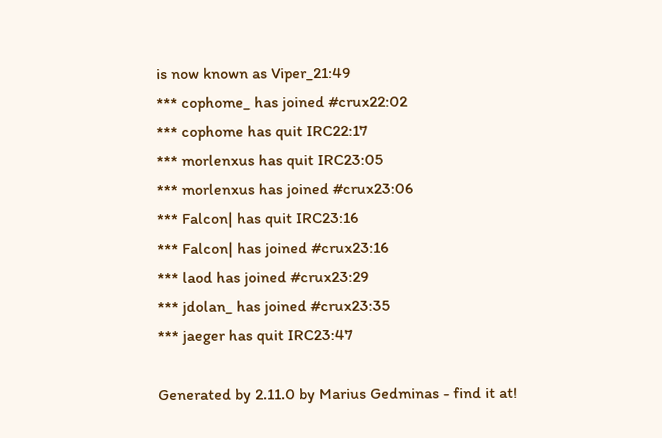is now known as Viper_21:49
*** cophome_ has joined #crux22:02
*** cophome has quit IRC22:17
*** morlenxus has quit IRC23:05
*** morlenxus has joined #crux23:06
*** Falcon| has quit IRC23:16
*** Falcon| has joined #crux23:16
*** laod has joined #crux23:29
*** jdolan_ has joined #crux23:35
*** jaeger has quit IRC23:47

Generated by 2.11.0 by Marius Gedminas - find it at!